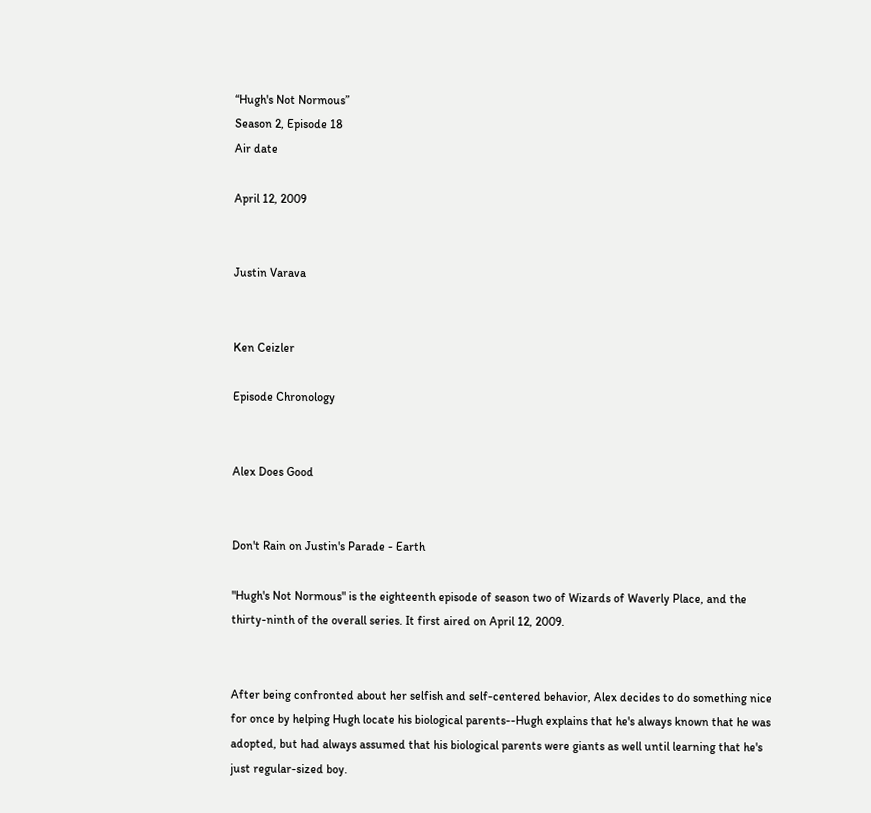“Hugh's Not Normous”
Season 2, Episode 18
Air date

April 12, 2009


Justin Varava


Ken Ceizler

Episode Chronology


Alex Does Good


Don't Rain on Justin's Parade - Earth

"Hugh's Not Normous" is the eighteenth episode of season two of Wizards of Waverly Place, and the thirty-ninth of the overall series. It first aired on April 12, 2009.


After being confronted about her selfish and self-centered behavior, Alex decides to do something nice for once by helping Hugh locate his biological parents--Hugh explains that he's always known that he was adopted, but had always assumed that his biological parents were giants as well until learning that he's just regular-sized boy.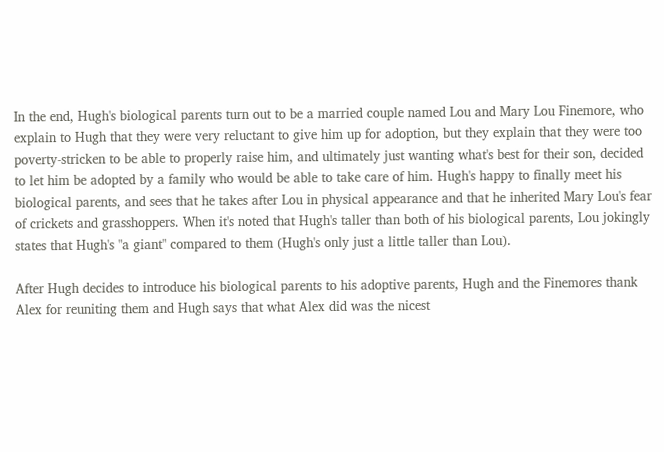In the end, Hugh's biological parents turn out to be a married couple named Lou and Mary Lou Finemore, who explain to Hugh that they were very reluctant to give him up for adoption, but they explain that they were too poverty-stricken to be able to properly raise him, and ultimately just wanting what's best for their son, decided to let him be adopted by a family who would be able to take care of him. Hugh's happy to finally meet his biological parents, and sees that he takes after Lou in physical appearance and that he inherited Mary Lou's fear of crickets and grasshoppers. When it's noted that Hugh's taller than both of his biological parents, Lou jokingly states that Hugh's "a giant" compared to them (Hugh's only just a little taller than Lou).

After Hugh decides to introduce his biological parents to his adoptive parents, Hugh and the Finemores thank Alex for reuniting them and Hugh says that what Alex did was the nicest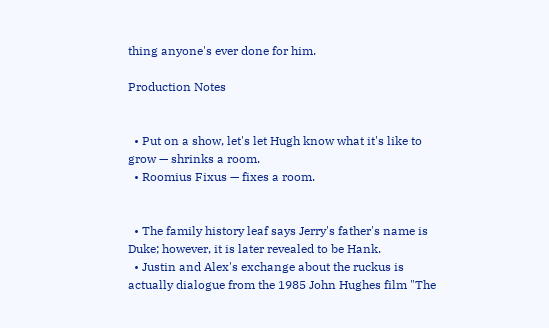thing anyone's ever done for him.

Production Notes


  • Put on a show, let's let Hugh know what it's like to grow — shrinks a room.
  • Roomius Fixus — fixes a room.


  • The family history leaf says Jerry's father's name is Duke; however, it is later revealed to be Hank.
  • Justin and Alex's exchange about the ruckus is actually dialogue from the 1985 John Hughes film "The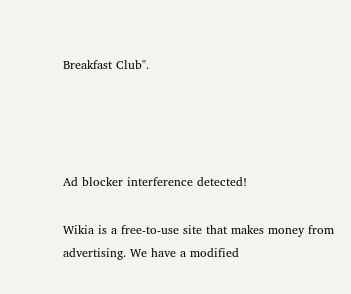Breakfast Club".




Ad blocker interference detected!

Wikia is a free-to-use site that makes money from advertising. We have a modified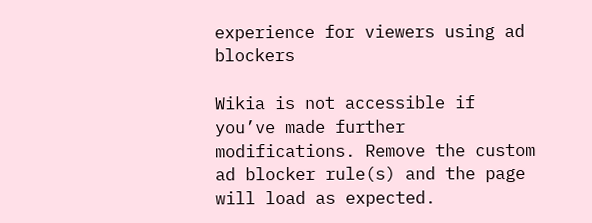experience for viewers using ad blockers

Wikia is not accessible if you’ve made further modifications. Remove the custom ad blocker rule(s) and the page will load as expected.